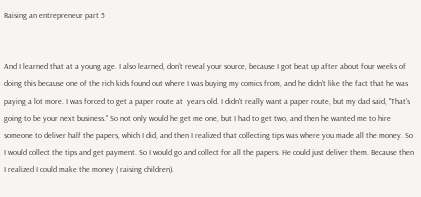Raising an entrepreneur part 5


And I learned that at a young age. I also learned, don't reveal your source, because I got beat up after about four weeks of doing this because one of the rich kids found out where I was buying my comics from, and he didn't like the fact that he was paying a lot more. I was forced to get a paper route at  years old. I didn't really want a paper route, but my dad said, "That's going to be your next business." So not only would he get me one, but I had to get two, and then he wanted me to hire someone to deliver half the papers, which I did, and then I realized that collecting tips was where you made all the money. So I would collect the tips and get payment. So I would go and collect for all the papers. He could just deliver them. Because then I realized I could make the money ( raising children).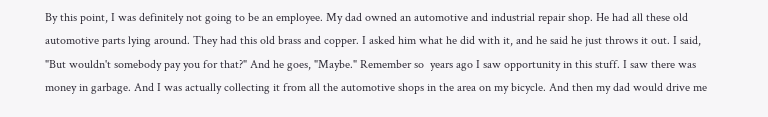By this point, I was definitely not going to be an employee. My dad owned an automotive and industrial repair shop. He had all these old automotive parts lying around. They had this old brass and copper. I asked him what he did with it, and he said he just throws it out. I said, "But wouldn't somebody pay you for that?" And he goes, "Maybe." Remember so  years ago I saw opportunity in this stuff. I saw there was money in garbage. And I was actually collecting it from all the automotive shops in the area on my bicycle. And then my dad would drive me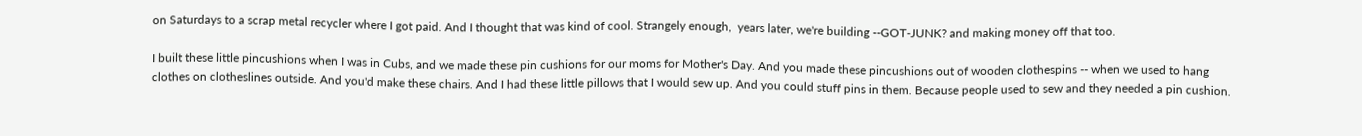on Saturdays to a scrap metal recycler where I got paid. And I thought that was kind of cool. Strangely enough,  years later, we're building --GOT-JUNK? and making money off that too.

I built these little pincushions when I was in Cubs, and we made these pin cushions for our moms for Mother's Day. And you made these pincushions out of wooden clothespins -- when we used to hang clothes on clotheslines outside. And you'd make these chairs. And I had these little pillows that I would sew up. And you could stuff pins in them. Because people used to sew and they needed a pin cushion.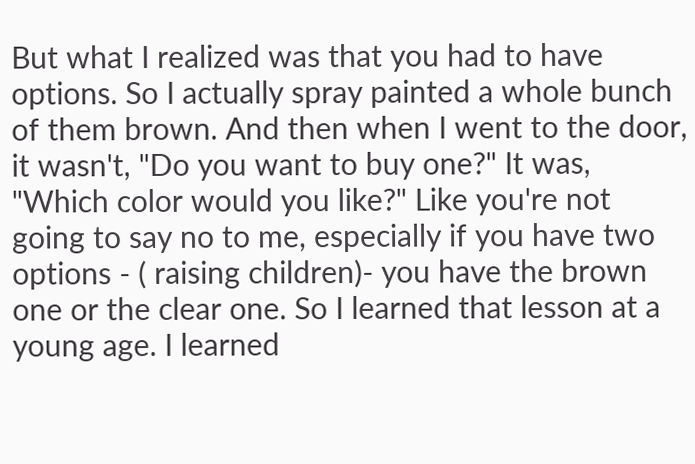But what I realized was that you had to have options. So I actually spray painted a whole bunch of them brown. And then when I went to the door, it wasn't, "Do you want to buy one?" It was, "Which color would you like?" Like you're not going to say no to me, especially if you have two options - ( raising children)- you have the brown one or the clear one. So I learned that lesson at a young age. I learned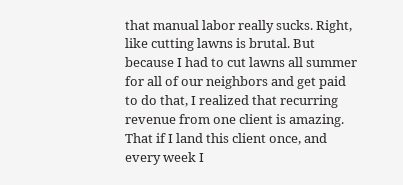that manual labor really sucks. Right, like cutting lawns is brutal. But because I had to cut lawns all summer for all of our neighbors and get paid to do that, I realized that recurring revenue from one client is amazing. That if I land this client once, and every week I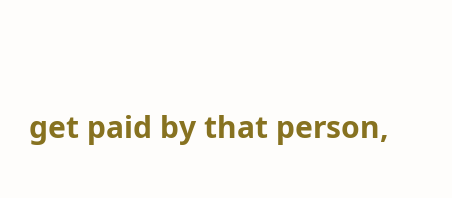get paid by that person,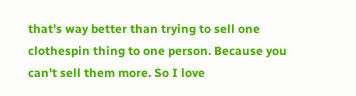that's way better than trying to sell one clothespin thing to one person. Because you can't sell them more. So I love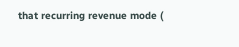that recurring revenue mode (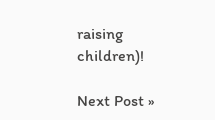raising children)!

Next Post »